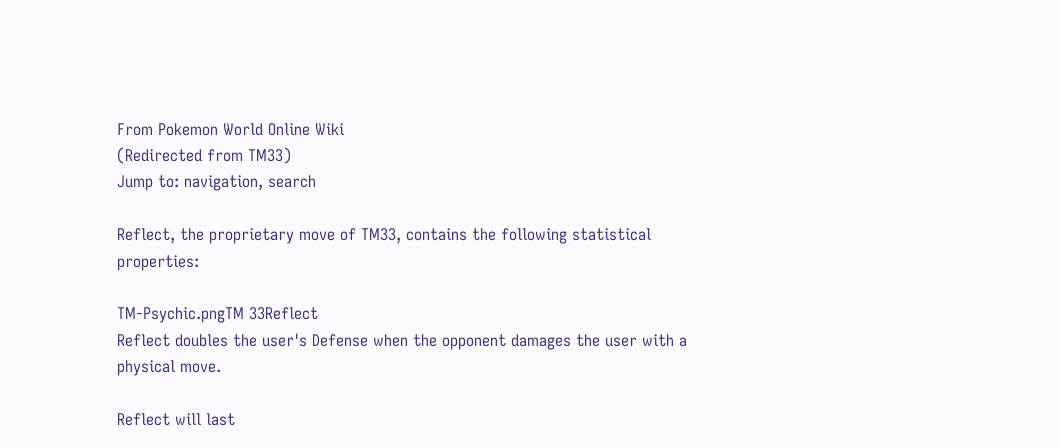From Pokemon World Online Wiki
(Redirected from TM33)
Jump to: navigation, search

Reflect, the proprietary move of TM33, contains the following statistical properties:

TM-Psychic.pngTM 33Reflect
Reflect doubles the user's Defense when the opponent damages the user with a physical move.

Reflect will last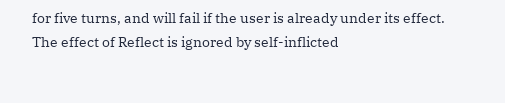for five turns, and will fail if the user is already under its effect. The effect of Reflect is ignored by self-inflicted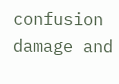confusion damage and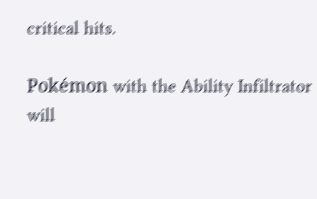critical hits.

Pokémon with the Ability Infiltrator will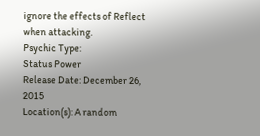ignore the effects of Reflect when attacking.
Psychic Type:
Status Power
Release Date: December 26, 2015
Location(s): A random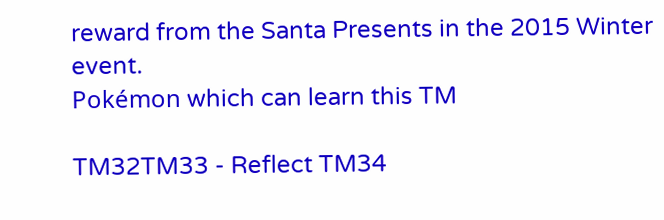reward from the Santa Presents in the 2015 Winter event.
Pokémon which can learn this TM

TM32TM33 - Reflect TM34